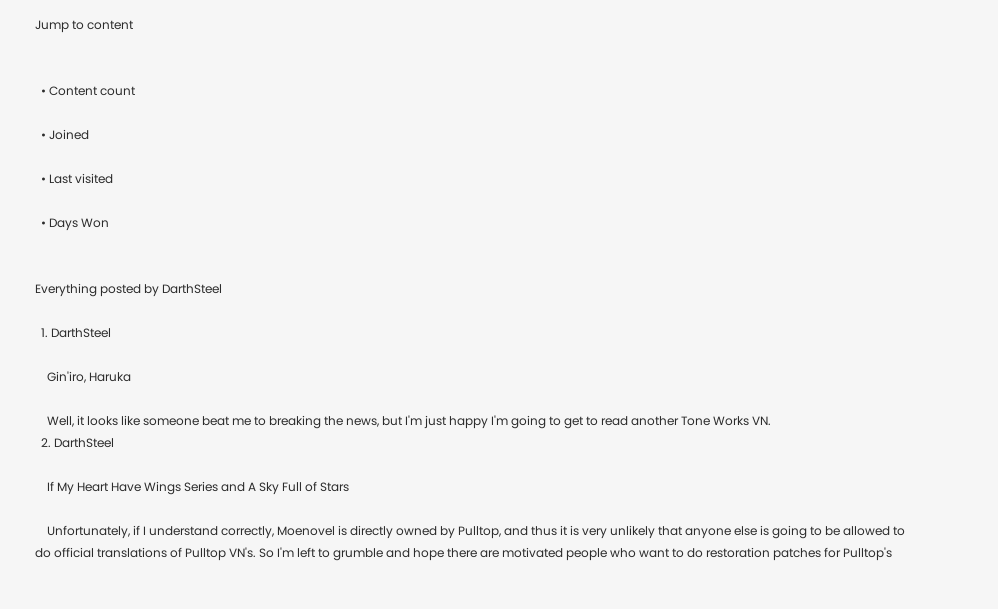Jump to content


  • Content count

  • Joined

  • Last visited

  • Days Won


Everything posted by DarthSteel

  1. DarthSteel

    Gin'iro, Haruka

    Well, it looks like someone beat me to breaking the news, but I'm just happy I'm going to get to read another Tone Works VN.
  2. DarthSteel

    If My Heart Have Wings Series and A Sky Full of Stars

    Unfortunately, if I understand correctly, Moenovel is directly owned by Pulltop, and thus it is very unlikely that anyone else is going to be allowed to do official translations of Pulltop VN's. So I'm left to grumble and hope there are motivated people who want to do restoration patches for Pulltop's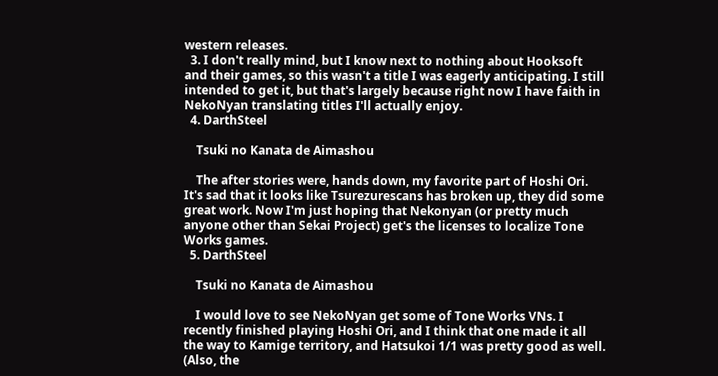western releases.
  3. I don't really mind, but I know next to nothing about Hooksoft and their games, so this wasn't a title I was eagerly anticipating. I still intended to get it, but that's largely because right now I have faith in NekoNyan translating titles I'll actually enjoy.
  4. DarthSteel

    Tsuki no Kanata de Aimashou

    The after stories were, hands down, my favorite part of Hoshi Ori. It's sad that it looks like Tsurezurescans has broken up, they did some great work. Now I'm just hoping that Nekonyan (or pretty much anyone other than Sekai Project) get's the licenses to localize Tone Works games.
  5. DarthSteel

    Tsuki no Kanata de Aimashou

    I would love to see NekoNyan get some of Tone Works VNs. I recently finished playing Hoshi Ori, and I think that one made it all the way to Kamige territory, and Hatsukoi 1/1 was pretty good as well. (Also, the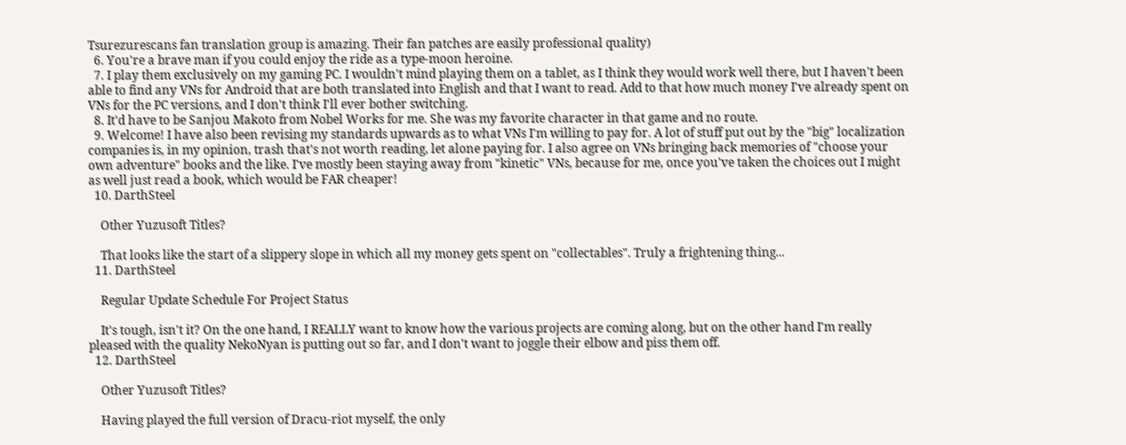Tsurezurescans fan translation group is amazing. Their fan patches are easily professional quality)
  6. You're a brave man if you could enjoy the ride as a type-moon heroine.
  7. I play them exclusively on my gaming PC. I wouldn't mind playing them on a tablet, as I think they would work well there, but I haven't been able to find any VNs for Android that are both translated into English and that I want to read. Add to that how much money I've already spent on VNs for the PC versions, and I don't think I'll ever bother switching.
  8. It'd have to be Sanjou Makoto from Nobel Works for me. She was my favorite character in that game and no route.
  9. Welcome! I have also been revising my standards upwards as to what VNs I'm willing to pay for. A lot of stuff put out by the "big" localization companies is, in my opinion, trash that's not worth reading, let alone paying for. I also agree on VNs bringing back memories of "choose your own adventure" books and the like. I've mostly been staying away from "kinetic" VNs, because for me, once you've taken the choices out I might as well just read a book, which would be FAR cheaper!
  10. DarthSteel

    Other Yuzusoft Titles?

    That looks like the start of a slippery slope in which all my money gets spent on "collectables". Truly a frightening thing...
  11. DarthSteel

    Regular Update Schedule For Project Status

    It's tough, isn't it? On the one hand, I REALLY want to know how the various projects are coming along, but on the other hand I'm really pleased with the quality NekoNyan is putting out so far, and I don't want to joggle their elbow and piss them off.
  12. DarthSteel

    Other Yuzusoft Titles?

    Having played the full version of Dracu-riot myself, the only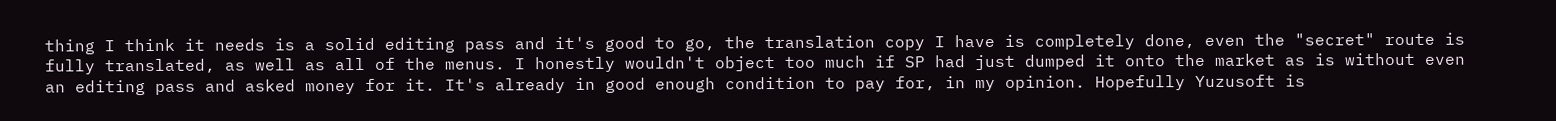thing I think it needs is a solid editing pass and it's good to go, the translation copy I have is completely done, even the "secret" route is fully translated, as well as all of the menus. I honestly wouldn't object too much if SP had just dumped it onto the market as is without even an editing pass and asked money for it. It's already in good enough condition to pay for, in my opinion. Hopefully Yuzusoft is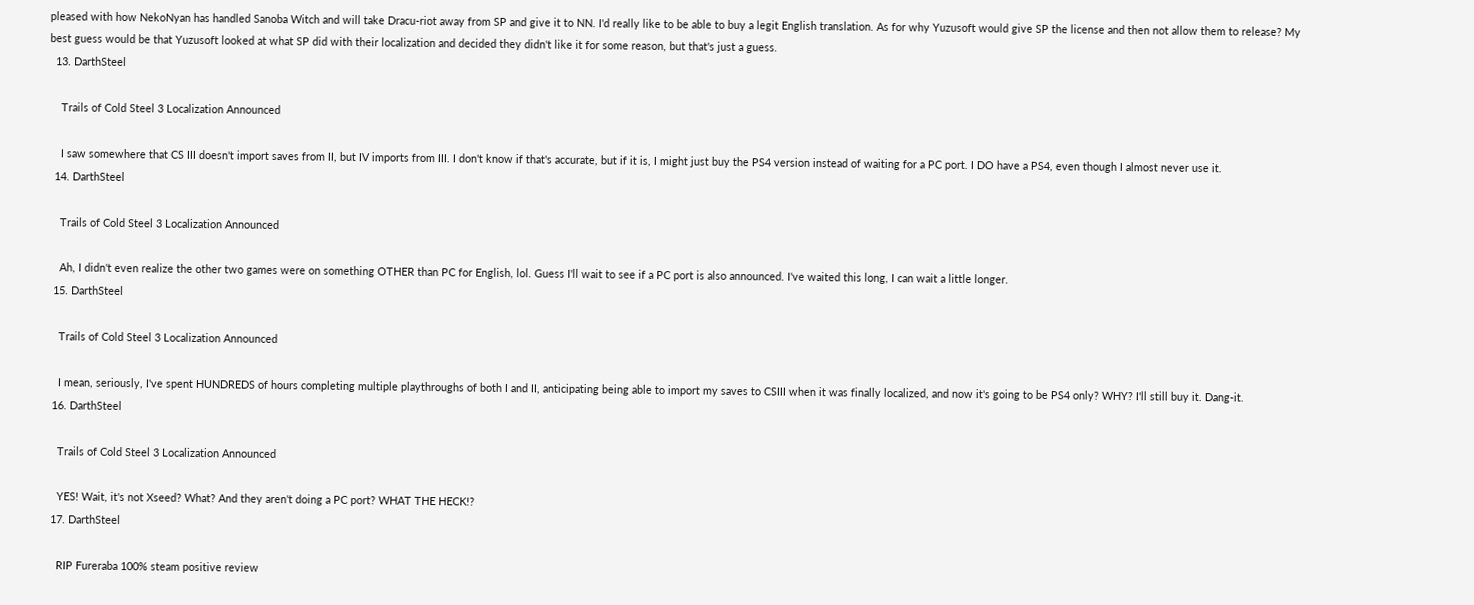pleased with how NekoNyan has handled Sanoba Witch and will take Dracu-riot away from SP and give it to NN. I'd really like to be able to buy a legit English translation. As for why Yuzusoft would give SP the license and then not allow them to release? My best guess would be that Yuzusoft looked at what SP did with their localization and decided they didn't like it for some reason, but that's just a guess.
  13. DarthSteel

    Trails of Cold Steel 3 Localization Announced

    I saw somewhere that CS III doesn't import saves from II, but IV imports from III. I don't know if that's accurate, but if it is, I might just buy the PS4 version instead of waiting for a PC port. I DO have a PS4, even though I almost never use it.
  14. DarthSteel

    Trails of Cold Steel 3 Localization Announced

    Ah, I didn't even realize the other two games were on something OTHER than PC for English, lol. Guess I'll wait to see if a PC port is also announced. I've waited this long, I can wait a little longer.
  15. DarthSteel

    Trails of Cold Steel 3 Localization Announced

    I mean, seriously, I've spent HUNDREDS of hours completing multiple playthroughs of both I and II, anticipating being able to import my saves to CSIII when it was finally localized, and now it's going to be PS4 only? WHY? I'll still buy it. Dang-it.
  16. DarthSteel

    Trails of Cold Steel 3 Localization Announced

    YES! Wait, it's not Xseed? What? And they aren't doing a PC port? WHAT THE HECK!?
  17. DarthSteel

    RIP Fureraba 100% steam positive review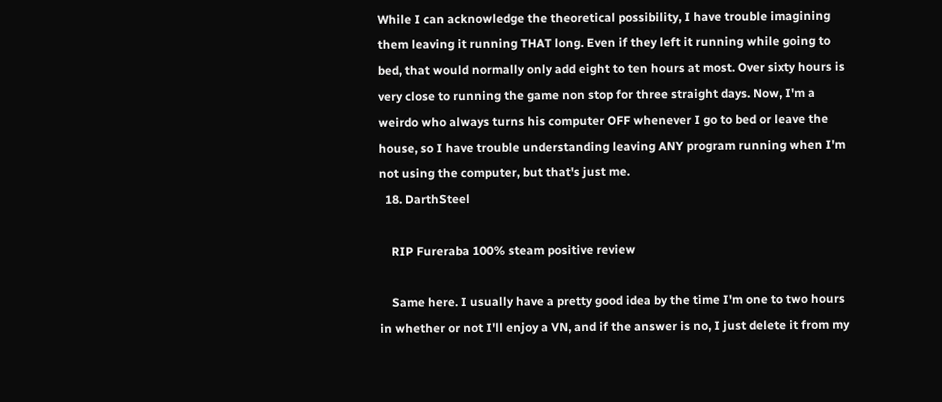While I can acknowledge the theoretical possibility, I have trouble imagining them leaving it running THAT long. Even if they left it running while going to bed, that would normally only add eight to ten hours at most. Over sixty hours is very close to running the game non stop for three straight days. Now, I'm a weirdo who always turns his computer OFF whenever I go to bed or leave the house, so I have trouble understanding leaving ANY program running when I'm not using the computer, but that's just me.
  18. DarthSteel

    RIP Fureraba 100% steam positive review

    Same here. I usually have a pretty good idea by the time I'm one to two hours in whether or not I'll enjoy a VN, and if the answer is no, I just delete it from my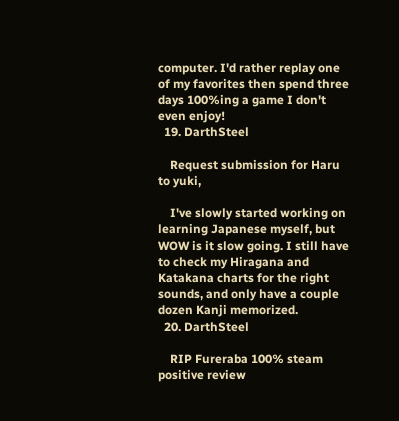computer. I'd rather replay one of my favorites then spend three days 100%ing a game I don't even enjoy!
  19. DarthSteel

    Request submission for Haru to yuki,

    I've slowly started working on learning Japanese myself, but WOW is it slow going. I still have to check my Hiragana and Katakana charts for the right sounds, and only have a couple dozen Kanji memorized.
  20. DarthSteel

    RIP Fureraba 100% steam positive review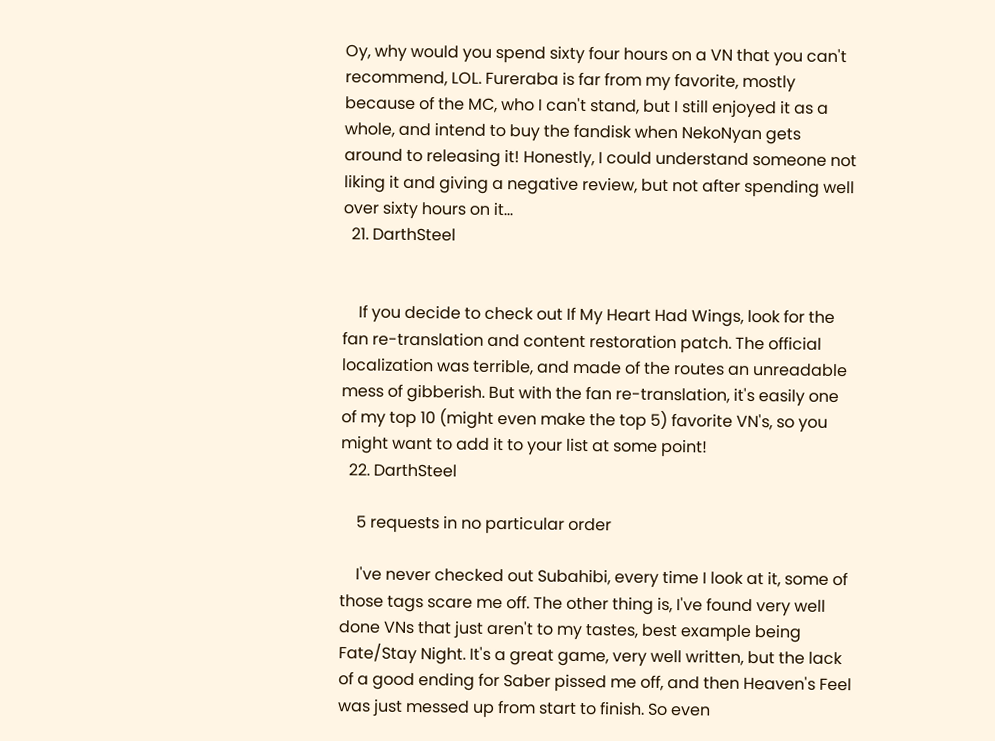Oy, why would you spend sixty four hours on a VN that you can't recommend, LOL. Fureraba is far from my favorite, mostly because of the MC, who I can't stand, but I still enjoyed it as a whole, and intend to buy the fandisk when NekoNyan gets around to releasing it! Honestly, I could understand someone not liking it and giving a negative review, but not after spending well over sixty hours on it...
  21. DarthSteel


    If you decide to check out If My Heart Had Wings, look for the fan re-translation and content restoration patch. The official localization was terrible, and made of the routes an unreadable mess of gibberish. But with the fan re-translation, it's easily one of my top 10 (might even make the top 5) favorite VN's, so you might want to add it to your list at some point!
  22. DarthSteel

    5 requests in no particular order

    I've never checked out Subahibi, every time I look at it, some of those tags scare me off. The other thing is, I've found very well done VNs that just aren't to my tastes, best example being Fate/Stay Night. It's a great game, very well written, but the lack of a good ending for Saber pissed me off, and then Heaven's Feel was just messed up from start to finish. So even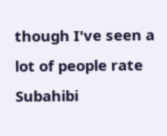though I've seen a lot of people rate Subahibi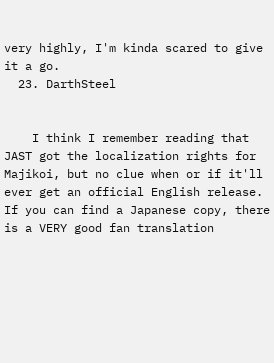very highly, I'm kinda scared to give it a go.
  23. DarthSteel


    I think I remember reading that JAST got the localization rights for Majikoi, but no clue when or if it'll ever get an official English release. If you can find a Japanese copy, there is a VERY good fan translation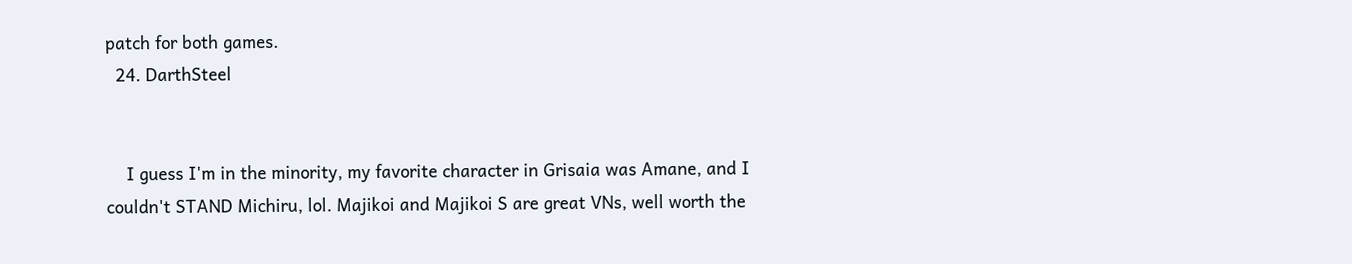patch for both games.
  24. DarthSteel


    I guess I'm in the minority, my favorite character in Grisaia was Amane, and I couldn't STAND Michiru, lol. Majikoi and Majikoi S are great VNs, well worth the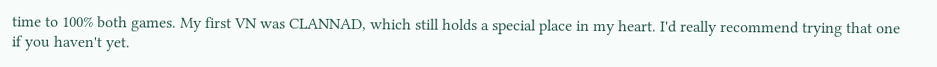time to 100% both games. My first VN was CLANNAD, which still holds a special place in my heart. I'd really recommend trying that one if you haven't yet.